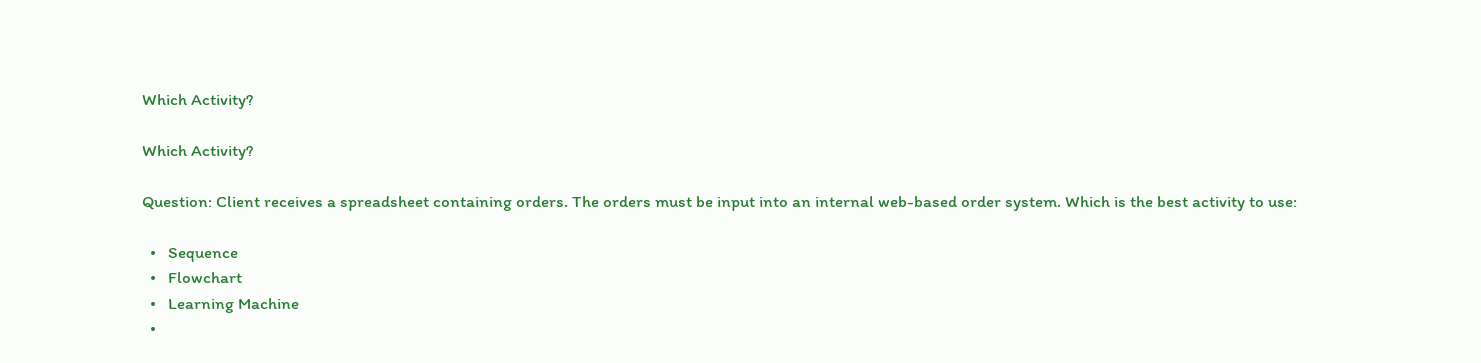Which Activity?

Which Activity?

Question: Client receives a spreadsheet containing orders. The orders must be input into an internal web-based order system. Which is the best activity to use:

  •   Sequence
  •   Flowchart
  •   Learning Machine
  •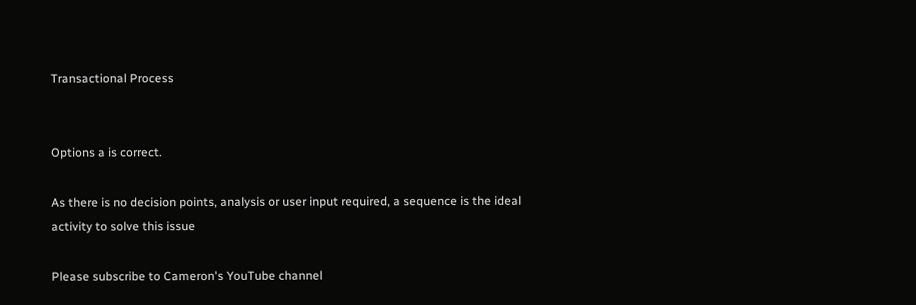Transactional Process


Options a is correct.

As there is no decision points, analysis or user input required, a sequence is the ideal activity to solve this issue

Please subscribe to Cameron's YouTube channel